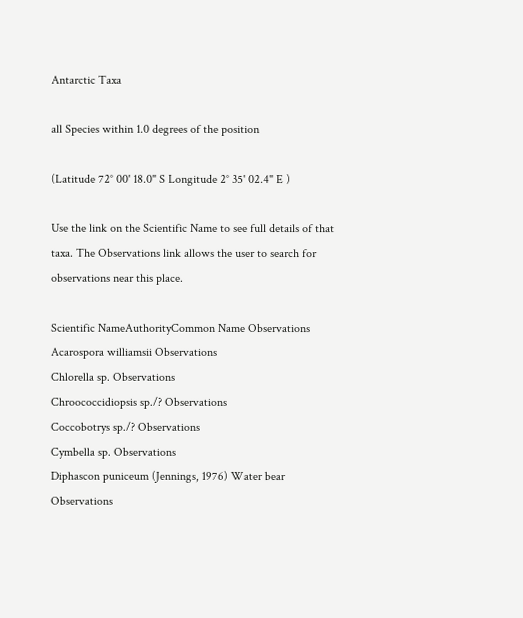Antarctic Taxa

all Species within 1.0 degrees of the position

(Latitude 72° 00' 18.0" S Longitude 2° 35' 02.4" E )

Use the link on the Scientific Name to see full details of that taxa. The Observations link allows the user to search for observations near this place.

Scientific NameAuthorityCommon Name Observations
Acarospora williamsii Observations
Chlorella sp. Observations
Chroococcidiopsis sp./? Observations
Coccobotrys sp./? Observations
Cymbella sp. Observations
Diphascon puniceum (Jennings, 1976) Water bear Observations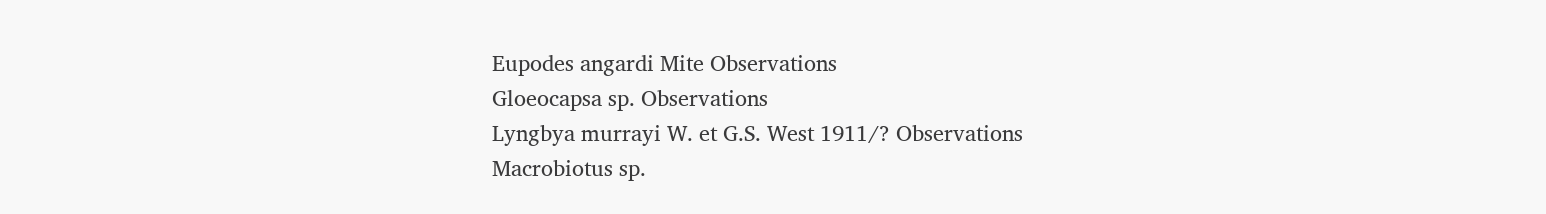Eupodes angardi Mite Observations
Gloeocapsa sp. Observations
Lyngbya murrayi W. et G.S. West 1911/? Observations
Macrobiotus sp.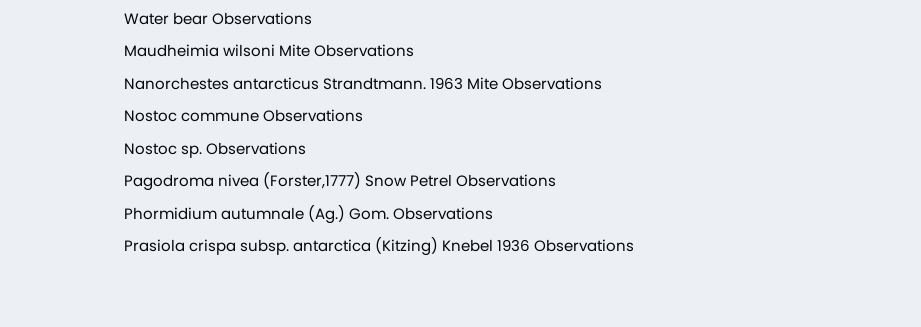Water bear Observations
Maudheimia wilsoni Mite Observations
Nanorchestes antarcticus Strandtmann. 1963 Mite Observations
Nostoc commune Observations
Nostoc sp. Observations
Pagodroma nivea (Forster,1777) Snow Petrel Observations
Phormidium autumnale (Ag.) Gom. Observations
Prasiola crispa subsp. antarctica (Kitzing) Knebel 1936 Observations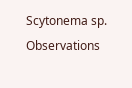Scytonema sp. Observations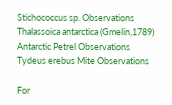Stichococcus sp. Observations
Thalassoica antarctica (Gmelin,1789) Antarctic Petrel Observations
Tydeus erebus Mite Observations

For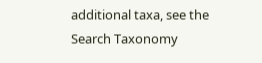additional taxa, see the Search Taxonomy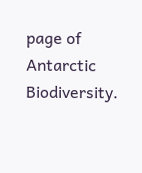page of Antarctic Biodiversity.